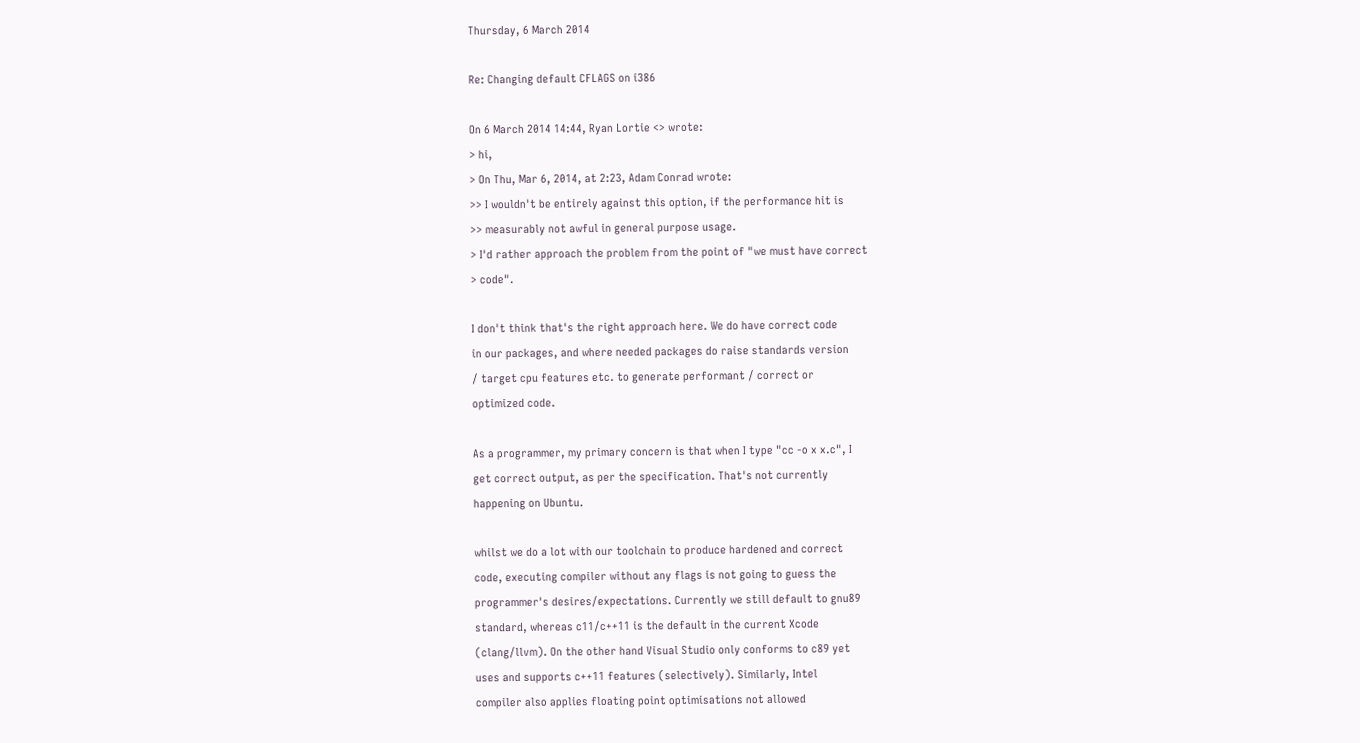Thursday, 6 March 2014

Re: Changing default CFLAGS on i386

On 6 March 2014 14:44, Ryan Lortie <> wrote:
> hi,
> On Thu, Mar 6, 2014, at 2:23, Adam Conrad wrote:
>> I wouldn't be entirely against this option, if the performance hit is
>> measurably not awful in general purpose usage.
> I'd rather approach the problem from the point of "we must have correct
> code".

I don't think that's the right approach here. We do have correct code
in our packages, and where needed packages do raise standards version
/ target cpu features etc. to generate performant / correct or
optimized code.

As a programmer, my primary concern is that when I type "cc -o x x.c", I
get correct output, as per the specification. That's not currently
happening on Ubuntu.

whilst we do a lot with our toolchain to produce hardened and correct
code, executing compiler without any flags is not going to guess the
programmer's desires/expectations. Currently we still default to gnu89
standard, whereas c11/c++11 is the default in the current Xcode
(clang/llvm). On the other hand Visual Studio only conforms to c89 yet
uses and supports c++11 features (selectively). Similarly, Intel
compiler also applies floating point optimisations not allowed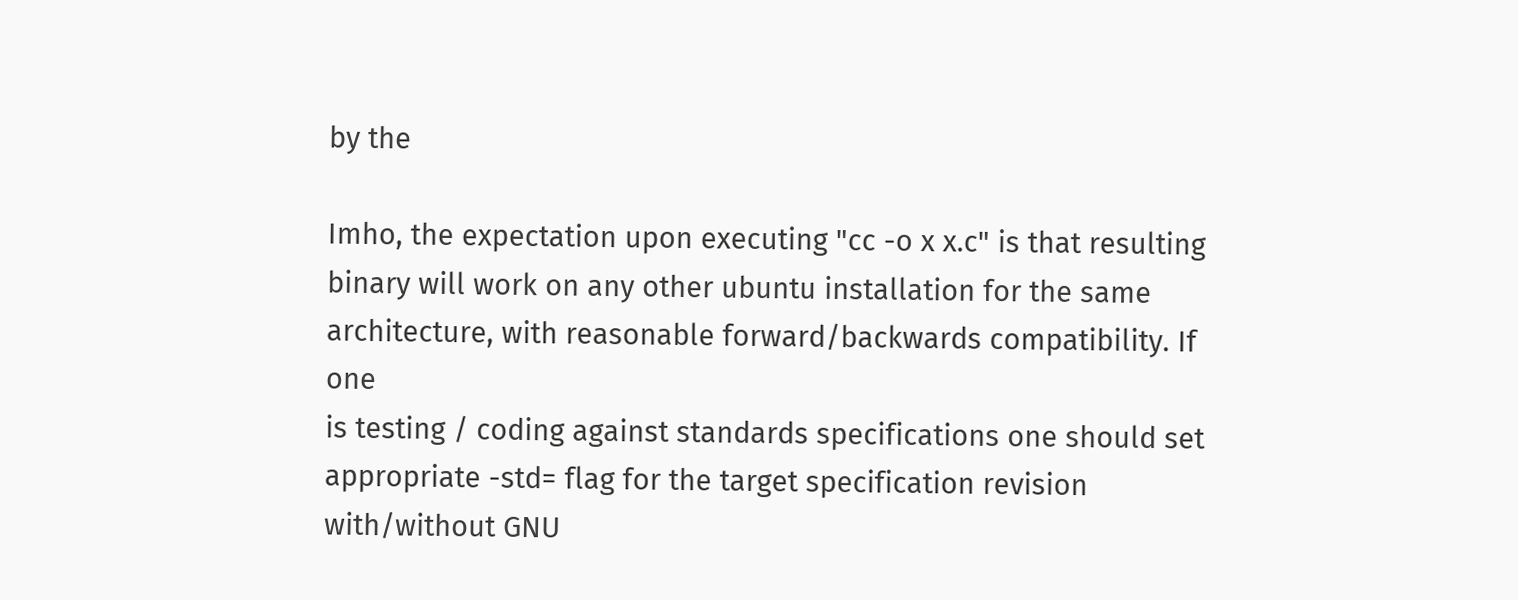by the

Imho, the expectation upon executing "cc -o x x.c" is that resulting
binary will work on any other ubuntu installation for the same
architecture, with reasonable forward/backwards compatibility. If one
is testing / coding against standards specifications one should set
appropriate -std= flag for the target specification revision
with/without GNU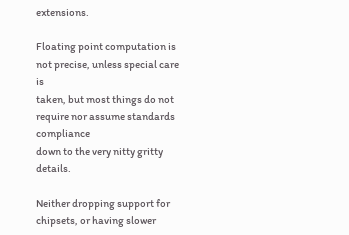extensions.

Floating point computation is not precise, unless special care is
taken, but most things do not require nor assume standards compliance
down to the very nitty gritty details.

Neither dropping support for chipsets, or having slower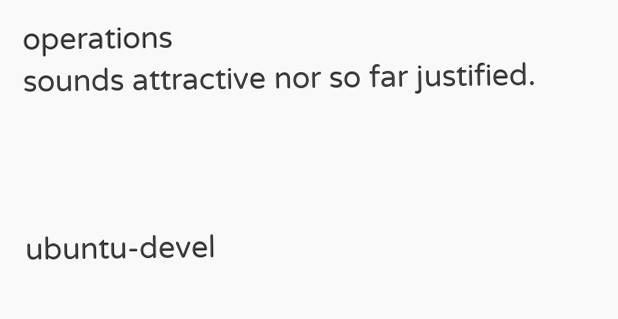operations
sounds attractive nor so far justified.



ubuntu-devel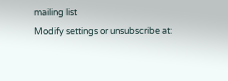mailing list
Modify settings or unsubscribe at: